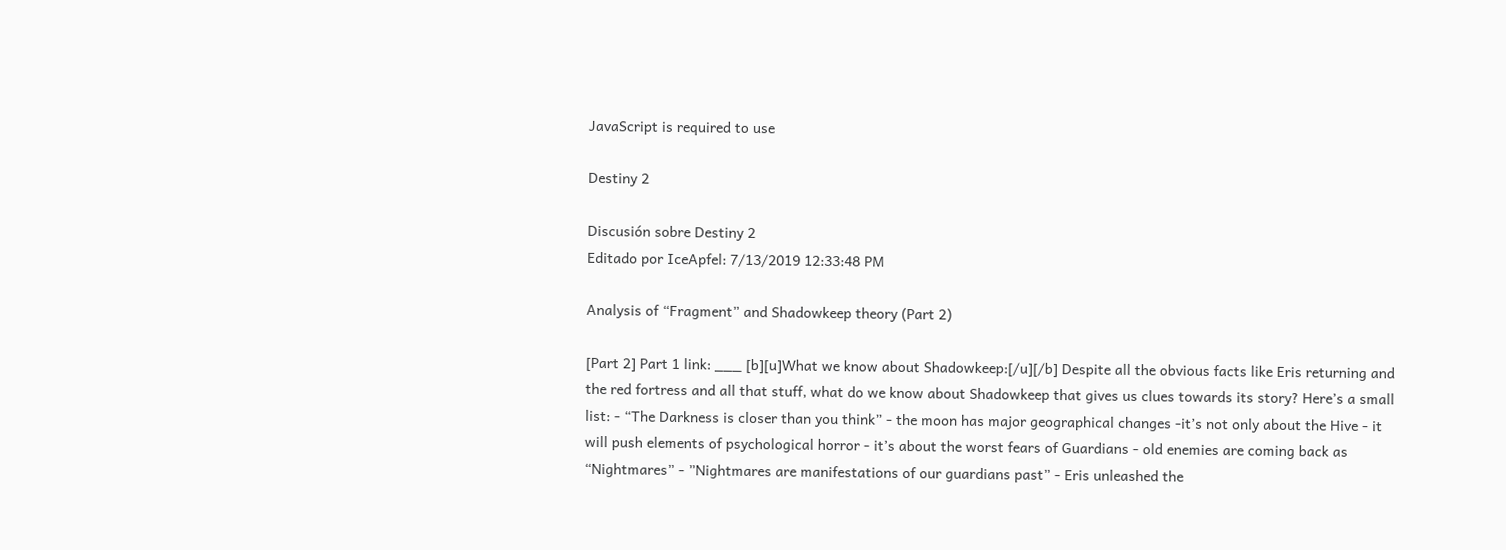JavaScript is required to use

Destiny 2

Discusión sobre Destiny 2
Editado por IceApfel: 7/13/2019 12:33:48 PM

Analysis of “Fragment” and Shadowkeep theory (Part 2)

[Part 2] Part 1 link: ___ [b][u]What we know about Shadowkeep:[/u][/b] Despite all the obvious facts like Eris returning and the red fortress and all that stuff, what do we know about Shadowkeep that gives us clues towards its story? Here’s a small list: - “The Darkness is closer than you think” - the moon has major geographical changes -it’s not only about the Hive - it will push elements of psychological horror - it’s about the worst fears of Guardians - old enemies are coming back as “Nightmares” - ”Nightmares are manifestations of our guardians past” - Eris unleashed the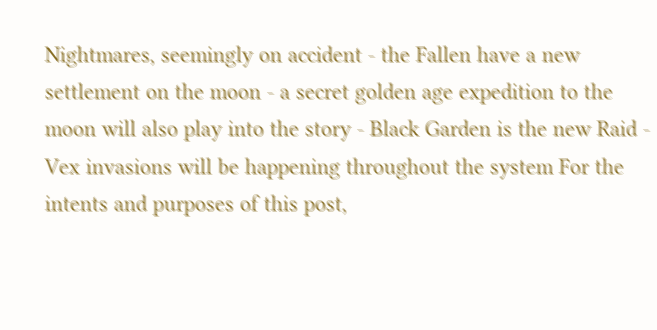Nightmares, seemingly on accident - the Fallen have a new settlement on the moon - a secret golden age expedition to the moon will also play into the story - Black Garden is the new Raid - Vex invasions will be happening throughout the system For the intents and purposes of this post,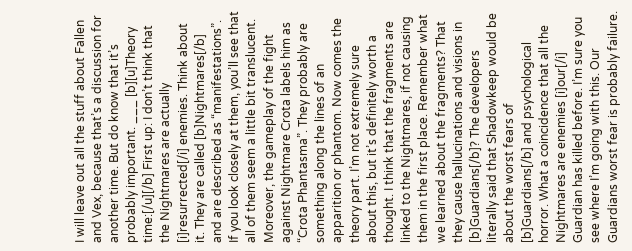I will leave out all the stuff about Fallen and Vex, because that’s a discussion for another time. But do know that it’s probably important. ___ [b][u]Theory time:[/u][/b] First up: I don’t think that the Nightmares are actually [i]resurrected[/i] enemies. Think about it. They are called [b]Nightmares[/b] and are described as “manifestations”. If you look closely at them, you’ll see that all of them seem a little bit translucent. Moreover, the gameplay of the fight against Nightmare Crota labels him as “Crota Phantasma”. They probably are something along the lines of an apparition or phantom. Now comes the theory part. I’m not extremely sure about this, but it’s definitely worth a thought. I think that the fragments are linked to the Nightmares, if not causing them in the first place. Remember what we learned about the fragments? That they cause hallucinations and visions in [b]Guardians[/b]? The developers literally said that Shadowkeep would be about the worst fears of [b]Guardians[/b] and psychological horror. What a coincidence that all the Nightmares are enemies [i]our[/i] Guardian has killed before. I’m sure you see where I’m going with this. Our Guardians worst fear is probably failure.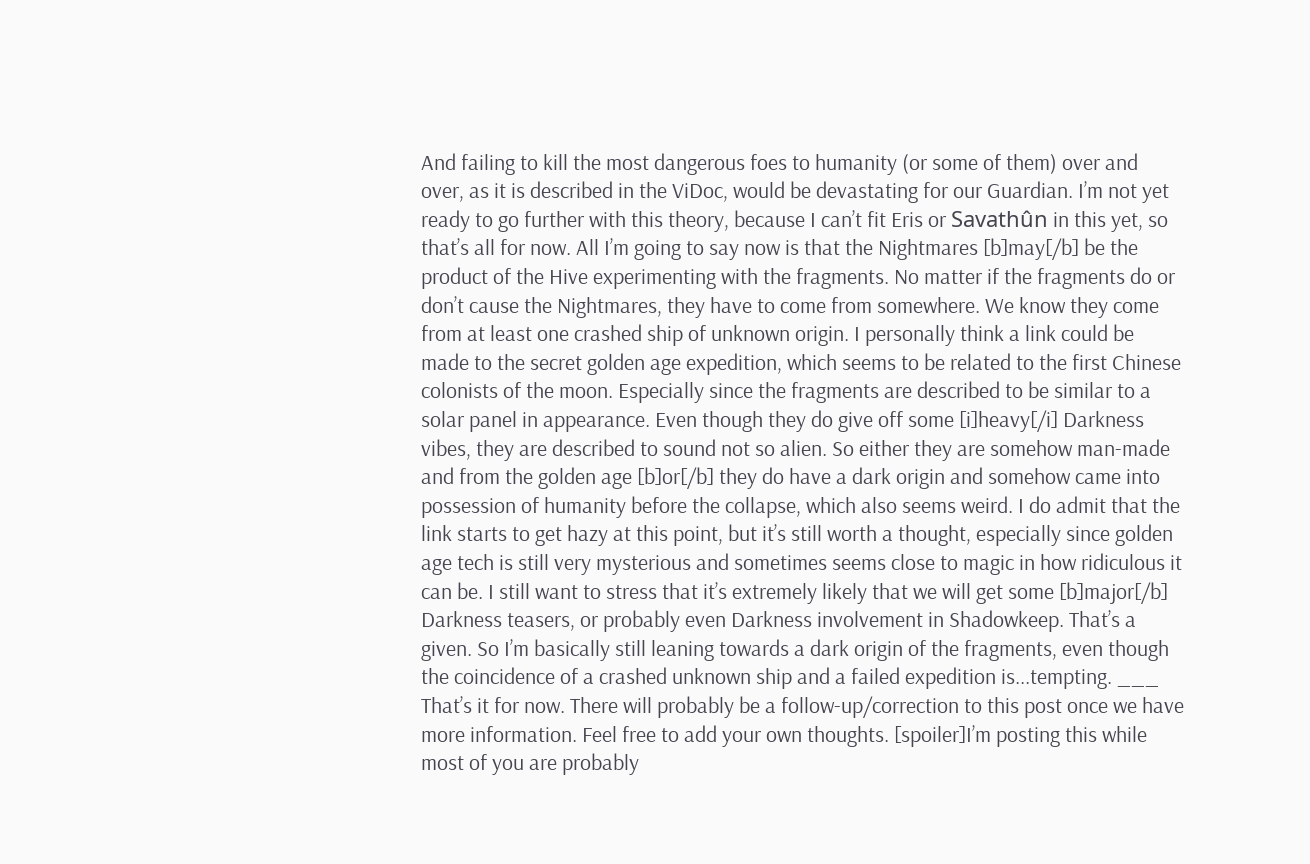And failing to kill the most dangerous foes to humanity (or some of them) over and over, as it is described in the ViDoc, would be devastating for our Guardian. I’m not yet ready to go further with this theory, because I can’t fit Eris or Savathûn in this yet, so that’s all for now. All I’m going to say now is that the Nightmares [b]may[/b] be the product of the Hive experimenting with the fragments. No matter if the fragments do or don’t cause the Nightmares, they have to come from somewhere. We know they come from at least one crashed ship of unknown origin. I personally think a link could be made to the secret golden age expedition, which seems to be related to the first Chinese colonists of the moon. Especially since the fragments are described to be similar to a solar panel in appearance. Even though they do give off some [i]heavy[/i] Darkness vibes, they are described to sound not so alien. So either they are somehow man-made and from the golden age [b]or[/b] they do have a dark origin and somehow came into possession of humanity before the collapse, which also seems weird. I do admit that the link starts to get hazy at this point, but it’s still worth a thought, especially since golden age tech is still very mysterious and sometimes seems close to magic in how ridiculous it can be. I still want to stress that it’s extremely likely that we will get some [b]major[/b] Darkness teasers, or probably even Darkness involvement in Shadowkeep. That’s a given. So I’m basically still leaning towards a dark origin of the fragments, even though the coincidence of a crashed unknown ship and a failed expedition is...tempting. ___ That’s it for now. There will probably be a follow-up/correction to this post once we have more information. Feel free to add your own thoughts. [spoiler]I’m posting this while most of you are probably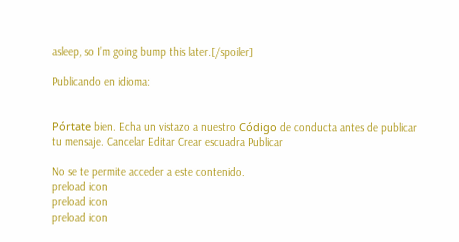asleep, so I’m going bump this later.[/spoiler]

Publicando en idioma:


Pórtate bien. Echa un vistazo a nuestro Código de conducta antes de publicar tu mensaje. Cancelar Editar Crear escuadra Publicar

No se te permite acceder a este contenido.
preload icon
preload icon
preload icon